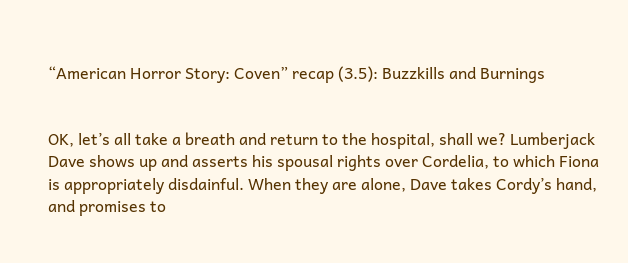“American Horror Story: Coven” recap (3.5): Buzzkills and Burnings


OK, let’s all take a breath and return to the hospital, shall we? Lumberjack Dave shows up and asserts his spousal rights over Cordelia, to which Fiona is appropriately disdainful. When they are alone, Dave takes Cordy’s hand, and promises to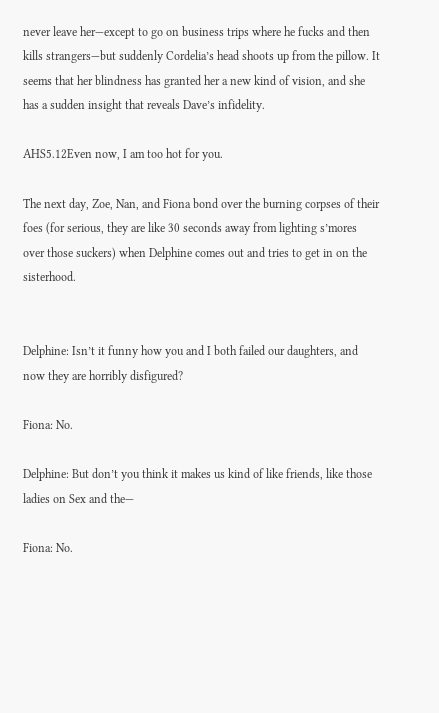never leave her—except to go on business trips where he fucks and then kills strangers—but suddenly Cordelia’s head shoots up from the pillow. It seems that her blindness has granted her a new kind of vision, and she has a sudden insight that reveals Dave’s infidelity.

AHS5.12Even now, I am too hot for you.

The next day, Zoe, Nan, and Fiona bond over the burning corpses of their foes (for serious, they are like 30 seconds away from lighting s’mores over those suckers) when Delphine comes out and tries to get in on the sisterhood.


Delphine: Isn’t it funny how you and I both failed our daughters, and now they are horribly disfigured?

Fiona: No.

Delphine: But don’t you think it makes us kind of like friends, like those ladies on Sex and the—

Fiona: No.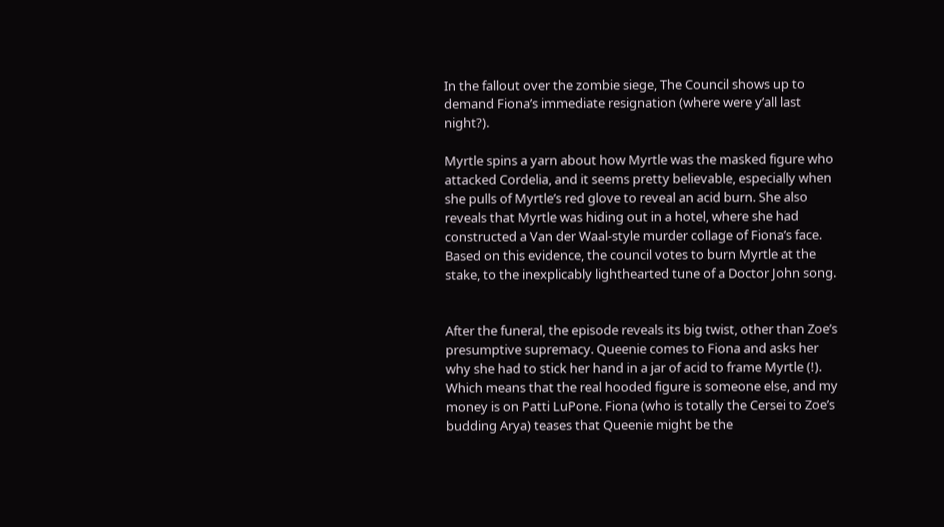In the fallout over the zombie siege, The Council shows up to demand Fiona’s immediate resignation (where were y’all last night?).

Myrtle spins a yarn about how Myrtle was the masked figure who attacked Cordelia, and it seems pretty believable, especially when she pulls of Myrtle’s red glove to reveal an acid burn. She also reveals that Myrtle was hiding out in a hotel, where she had constructed a Van der Waal-style murder collage of Fiona’s face. Based on this evidence, the council votes to burn Myrtle at the stake, to the inexplicably lighthearted tune of a Doctor John song.


After the funeral, the episode reveals its big twist, other than Zoe’s presumptive supremacy. Queenie comes to Fiona and asks her why she had to stick her hand in a jar of acid to frame Myrtle (!).  Which means that the real hooded figure is someone else, and my money is on Patti LuPone. Fiona (who is totally the Cersei to Zoe’s budding Arya) teases that Queenie might be the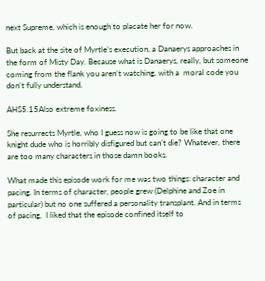next Supreme, which is enough to placate her for now.

But back at the site of Myrtle’s execution, a Danaerys approaches in the form of Misty Day. Because what is Danaerys, really, but someone coming from the flank you aren’t watching, with a  moral code you don’t fully understand.

AHS5.15Also extreme foxiness.

She resurrects Myrtle, who I guess now is going to be like that one knight dude who is horribly disfigured but can’t die? Whatever, there are too many characters in those damn books.

What made this episode work for me was two things: character and pacing. In terms of character, people grew (Delphine and Zoe in particular) but no one suffered a personality transplant. And in terms of pacing,  I liked that the episode confined itself to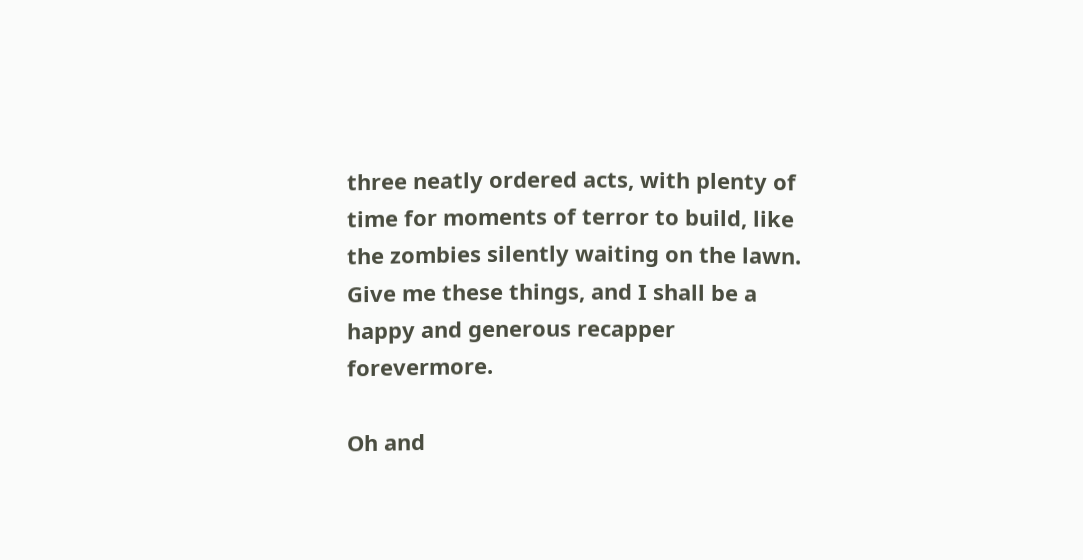three neatly ordered acts, with plenty of time for moments of terror to build, like the zombies silently waiting on the lawn. Give me these things, and I shall be a happy and generous recapper forevermore.

Oh and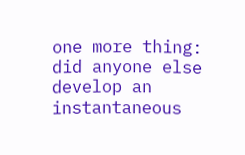one more thing: did anyone else develop an instantaneous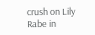crush on Lily Rabe in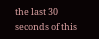the last 30 seconds of this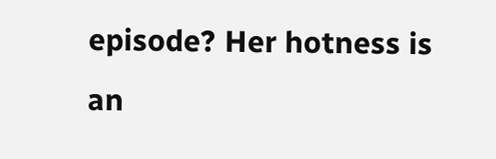episode? Her hotness is an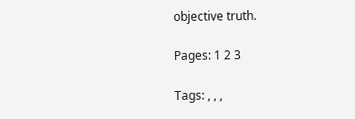objective truth.

Pages: 1 2 3

Tags: , , ,